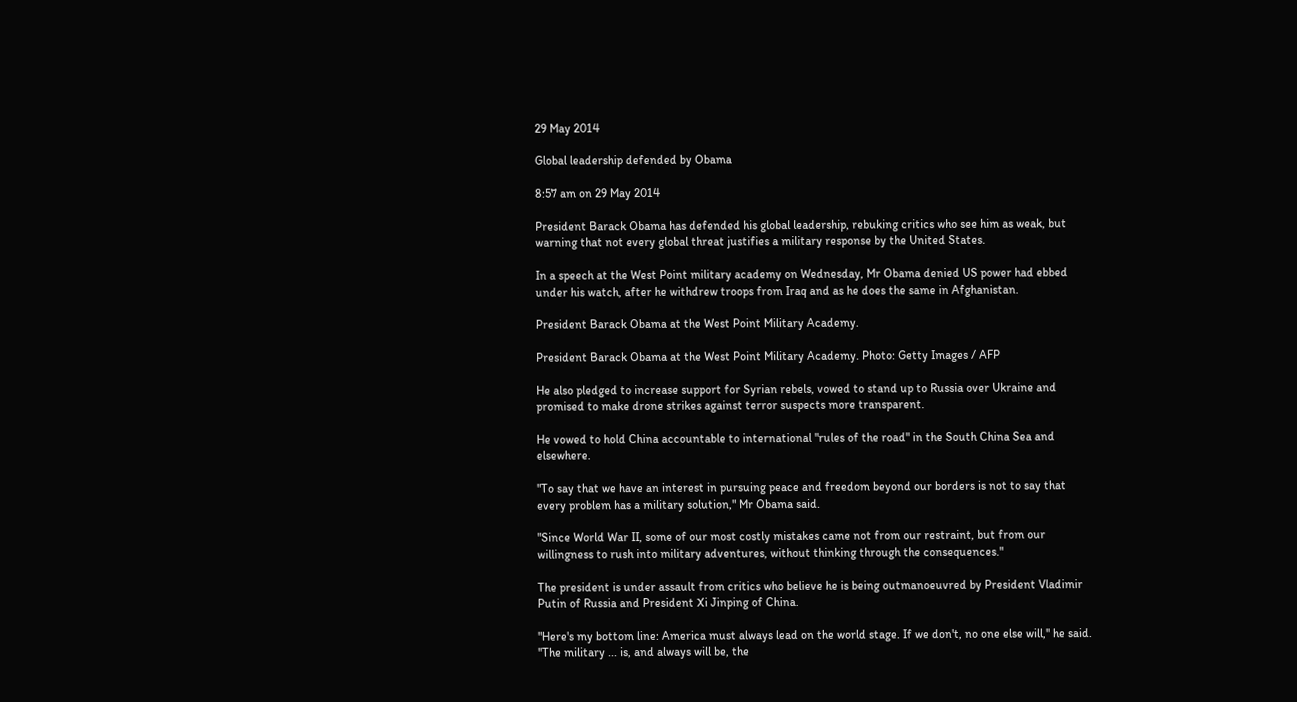29 May 2014

Global leadership defended by Obama

8:57 am on 29 May 2014

President Barack Obama has defended his global leadership, rebuking critics who see him as weak, but warning that not every global threat justifies a military response by the United States.

In a speech at the West Point military academy on Wednesday, Mr Obama denied US power had ebbed under his watch, after he withdrew troops from Iraq and as he does the same in Afghanistan.

President Barack Obama at the West Point Military Academy.

President Barack Obama at the West Point Military Academy. Photo: Getty Images / AFP

He also pledged to increase support for Syrian rebels, vowed to stand up to Russia over Ukraine and promised to make drone strikes against terror suspects more transparent.

He vowed to hold China accountable to international "rules of the road" in the South China Sea and elsewhere.

"To say that we have an interest in pursuing peace and freedom beyond our borders is not to say that every problem has a military solution," Mr Obama said.

"Since World War II, some of our most costly mistakes came not from our restraint, but from our willingness to rush into military adventures, without thinking through the consequences."

The president is under assault from critics who believe he is being outmanoeuvred by President Vladimir Putin of Russia and President Xi Jinping of China.

"Here's my bottom line: America must always lead on the world stage. If we don't, no one else will,'' he said. ''The military ... is, and always will be, the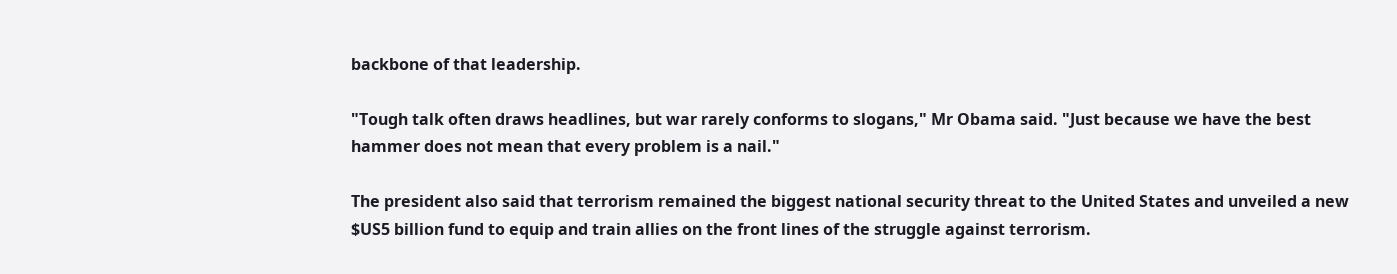backbone of that leadership.

"Tough talk often draws headlines, but war rarely conforms to slogans," Mr Obama said. "Just because we have the best hammer does not mean that every problem is a nail."

The president also said that terrorism remained the biggest national security threat to the United States and unveiled a new $US5 billion fund to equip and train allies on the front lines of the struggle against terrorism.